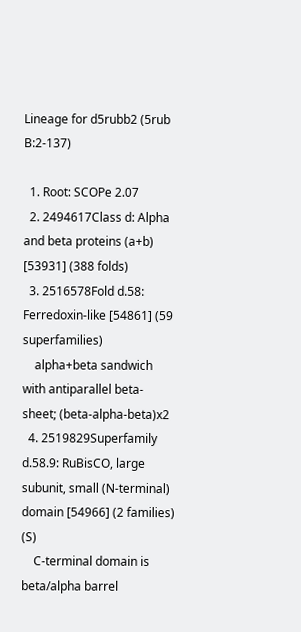Lineage for d5rubb2 (5rub B:2-137)

  1. Root: SCOPe 2.07
  2. 2494617Class d: Alpha and beta proteins (a+b) [53931] (388 folds)
  3. 2516578Fold d.58: Ferredoxin-like [54861] (59 superfamilies)
    alpha+beta sandwich with antiparallel beta-sheet; (beta-alpha-beta)x2
  4. 2519829Superfamily d.58.9: RuBisCO, large subunit, small (N-terminal) domain [54966] (2 families) (S)
    C-terminal domain is beta/alpha barrel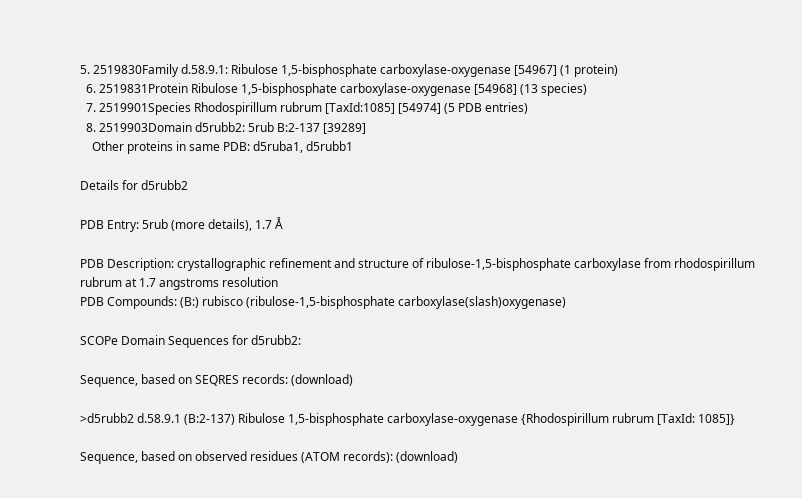5. 2519830Family d.58.9.1: Ribulose 1,5-bisphosphate carboxylase-oxygenase [54967] (1 protein)
  6. 2519831Protein Ribulose 1,5-bisphosphate carboxylase-oxygenase [54968] (13 species)
  7. 2519901Species Rhodospirillum rubrum [TaxId:1085] [54974] (5 PDB entries)
  8. 2519903Domain d5rubb2: 5rub B:2-137 [39289]
    Other proteins in same PDB: d5ruba1, d5rubb1

Details for d5rubb2

PDB Entry: 5rub (more details), 1.7 Å

PDB Description: crystallographic refinement and structure of ribulose-1,5-bisphosphate carboxylase from rhodospirillum rubrum at 1.7 angstroms resolution
PDB Compounds: (B:) rubisco (ribulose-1,5-bisphosphate carboxylase(slash)oxygenase)

SCOPe Domain Sequences for d5rubb2:

Sequence, based on SEQRES records: (download)

>d5rubb2 d.58.9.1 (B:2-137) Ribulose 1,5-bisphosphate carboxylase-oxygenase {Rhodospirillum rubrum [TaxId: 1085]}

Sequence, based on observed residues (ATOM records): (download)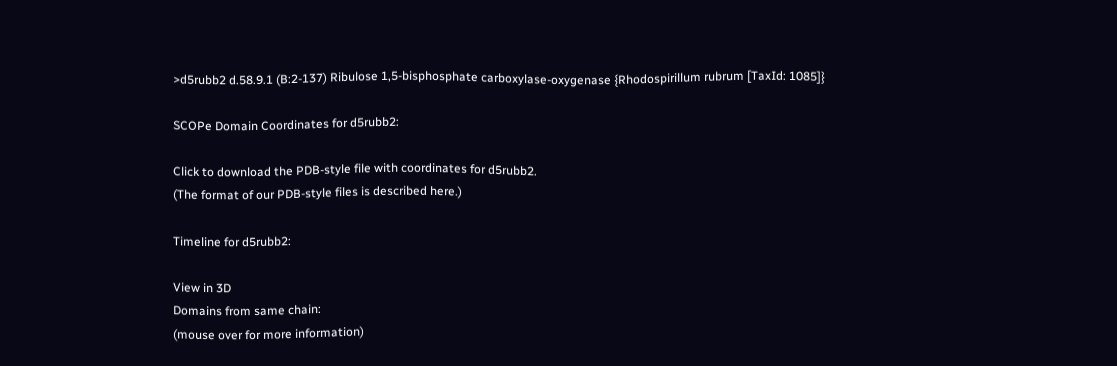>d5rubb2 d.58.9.1 (B:2-137) Ribulose 1,5-bisphosphate carboxylase-oxygenase {Rhodospirillum rubrum [TaxId: 1085]}

SCOPe Domain Coordinates for d5rubb2:

Click to download the PDB-style file with coordinates for d5rubb2.
(The format of our PDB-style files is described here.)

Timeline for d5rubb2:

View in 3D
Domains from same chain:
(mouse over for more information)